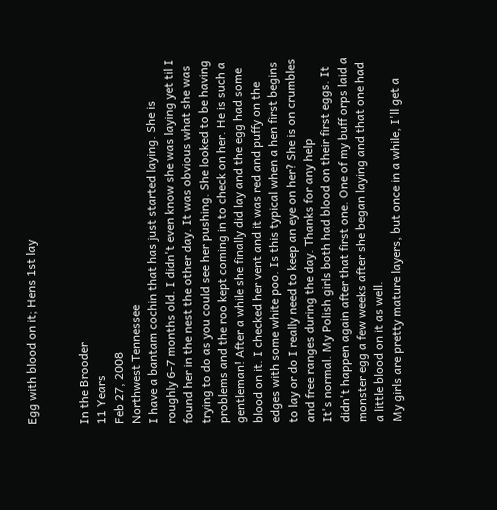Egg with blood on it; Hens 1st lay


In the Brooder
11 Years
Feb 27, 2008
Northwest Tennessee
I have a bantam cochin that has just started laying. She is roughly 6-7 months old. I didn't even know she was laying yet til I found her in the nest the other day. It was obvious what she was trying to do as you could see her pushing. She looked to be having problems and the roo kept coming in to check on her. He is such a gentleman! After a while she finally did lay and the egg had some blood on it. I checked her vent and it was red and puffy on the edges with some white poo. Is this typical when a hen first begins to lay or do I really need to keep an eye on her? She is on crumbles and free ranges during the day. Thanks for any help
It's normal. My Polish girls both had blood on their first eggs. It didn't happen again after that first one. One of my buff orps laid a monster egg a few weeks after she began laying and that one had a little blood on it as well.
My girls are pretty mature layers, but once in a while, I'll get a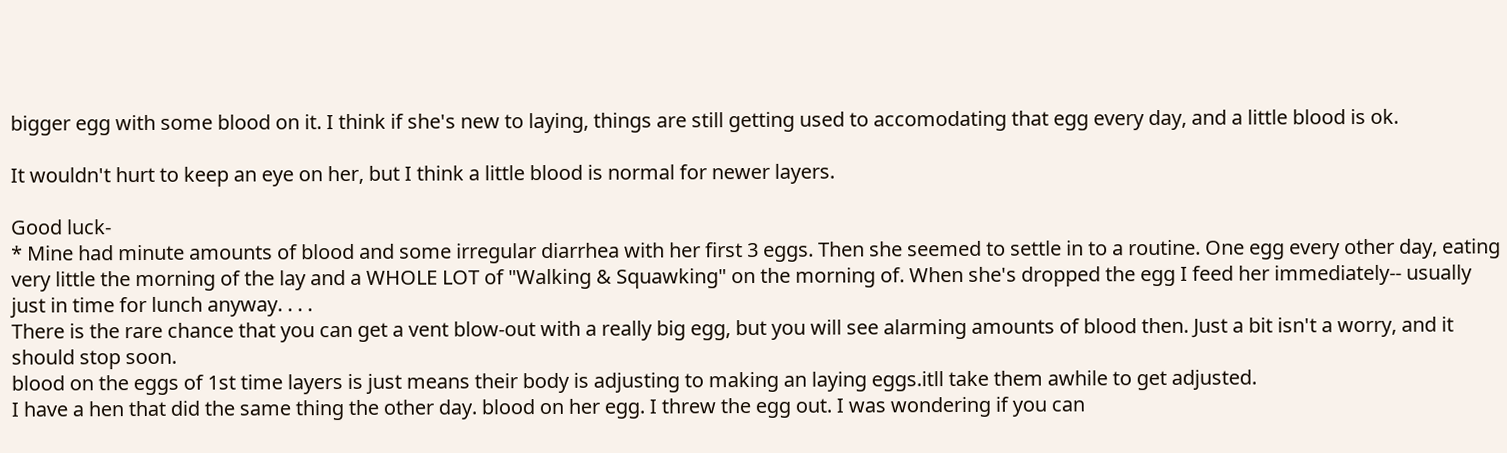bigger egg with some blood on it. I think if she's new to laying, things are still getting used to accomodating that egg every day, and a little blood is ok.

It wouldn't hurt to keep an eye on her, but I think a little blood is normal for newer layers.

Good luck-
* Mine had minute amounts of blood and some irregular diarrhea with her first 3 eggs. Then she seemed to settle in to a routine. One egg every other day, eating very little the morning of the lay and a WHOLE LOT of "Walking & Squawking" on the morning of. When she's dropped the egg I feed her immediately-- usually just in time for lunch anyway. . . .
There is the rare chance that you can get a vent blow-out with a really big egg, but you will see alarming amounts of blood then. Just a bit isn't a worry, and it should stop soon.
blood on the eggs of 1st time layers is just means their body is adjusting to making an laying eggs.itll take them awhile to get adjusted.
I have a hen that did the same thing the other day. blood on her egg. I threw the egg out. I was wondering if you can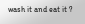wash it and eat it ?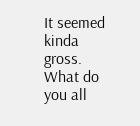It seemed kinda gross. What do you all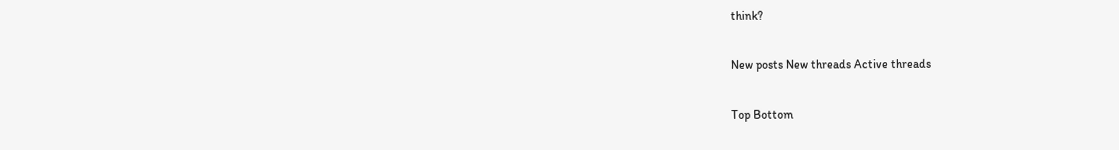think?

New posts New threads Active threads

Top Bottom